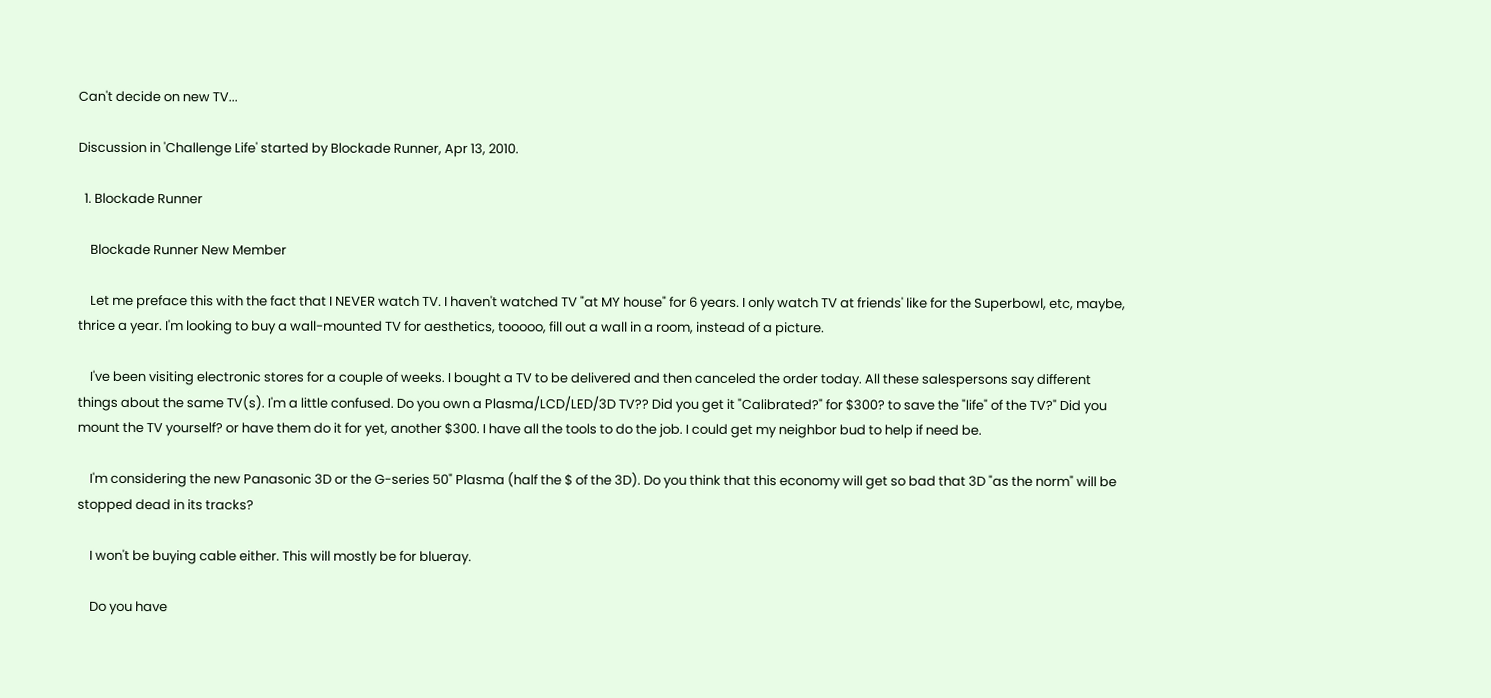Can't decide on new TV...

Discussion in 'Challenge Life' started by Blockade Runner, Apr 13, 2010.

  1. Blockade Runner

    Blockade Runner New Member

    Let me preface this with the fact that I NEVER watch TV. I haven't watched TV "at MY house" for 6 years. I only watch TV at friends' like for the Superbowl, etc, maybe, thrice a year. I'm looking to buy a wall-mounted TV for aesthetics, tooooo, fill out a wall in a room, instead of a picture.

    I've been visiting electronic stores for a couple of weeks. I bought a TV to be delivered and then canceled the order today. All these salespersons say different things about the same TV(s). I'm a little confused. Do you own a Plasma/LCD/LED/3D TV?? Did you get it "Calibrated?" for $300? to save the "life" of the TV?" Did you mount the TV yourself? or have them do it for yet, another $300. I have all the tools to do the job. I could get my neighbor bud to help if need be.

    I'm considering the new Panasonic 3D or the G-series 50" Plasma (half the $ of the 3D). Do you think that this economy will get so bad that 3D "as the norm" will be stopped dead in its tracks?

    I won't be buying cable either. This will mostly be for blueray.

    Do you have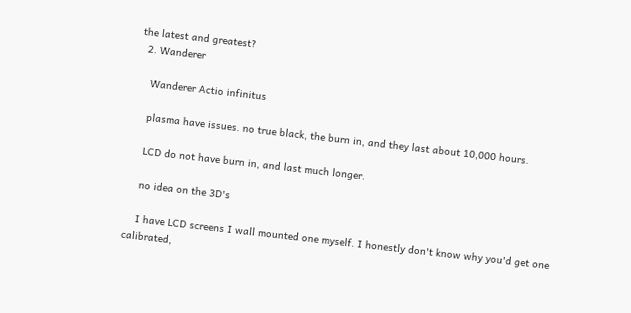the latest and greatest?
  2. Wanderer

    Wanderer Actio infinitus

    plasma have issues. no true black, the burn in, and they last about 10,000 hours.

    LCD do not have burn in, and last much longer.

    no idea on the 3D's

    I have LCD screens I wall mounted one myself. I honestly don't know why you'd get one calibrated,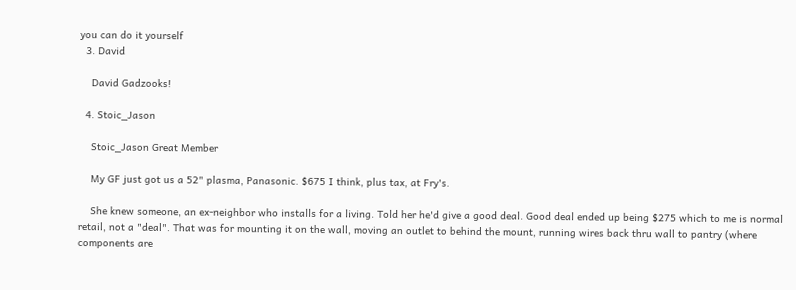you can do it yourself
  3. David

    David Gadzooks!

  4. Stoic_Jason

    Stoic_Jason Great Member

    My GF just got us a 52" plasma, Panasonic. $675 I think, plus tax, at Fry's.

    She knew someone, an ex-neighbor who installs for a living. Told her he'd give a good deal. Good deal ended up being $275 which to me is normal retail, not a "deal". That was for mounting it on the wall, moving an outlet to behind the mount, running wires back thru wall to pantry (where components are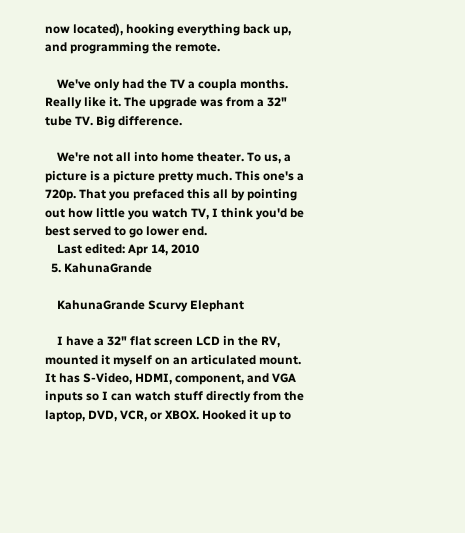now located), hooking everything back up, and programming the remote.

    We've only had the TV a coupla months. Really like it. The upgrade was from a 32" tube TV. Big difference.

    We're not all into home theater. To us, a picture is a picture pretty much. This one's a 720p. That you prefaced this all by pointing out how little you watch TV, I think you'd be best served to go lower end.
    Last edited: Apr 14, 2010
  5. KahunaGrande

    KahunaGrande Scurvy Elephant

    I have a 32" flat screen LCD in the RV, mounted it myself on an articulated mount. It has S-Video, HDMI, component, and VGA inputs so I can watch stuff directly from the laptop, DVD, VCR, or XBOX. Hooked it up to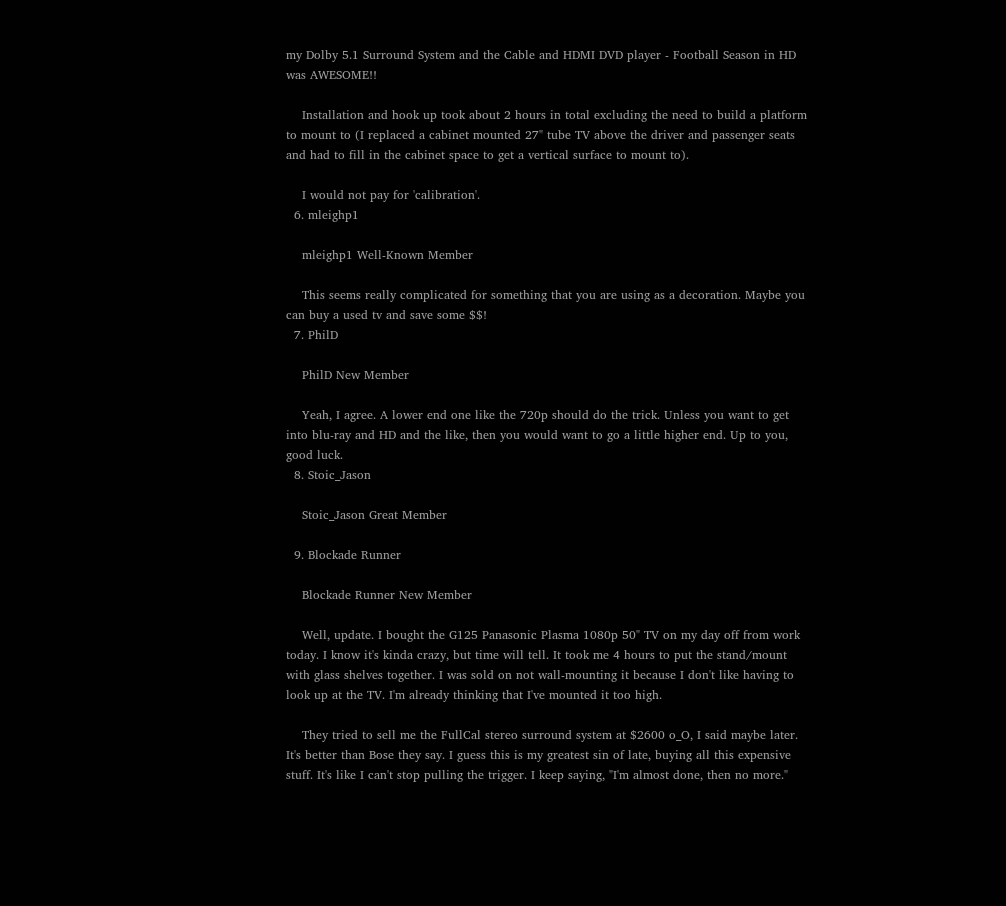my Dolby 5.1 Surround System and the Cable and HDMI DVD player - Football Season in HD was AWESOME!!

    Installation and hook up took about 2 hours in total excluding the need to build a platform to mount to (I replaced a cabinet mounted 27" tube TV above the driver and passenger seats and had to fill in the cabinet space to get a vertical surface to mount to).

    I would not pay for 'calibration'.
  6. mleighp1

    mleighp1 Well-Known Member

    This seems really complicated for something that you are using as a decoration. Maybe you can buy a used tv and save some $$!
  7. PhilD

    PhilD New Member

    Yeah, I agree. A lower end one like the 720p should do the trick. Unless you want to get into blu-ray and HD and the like, then you would want to go a little higher end. Up to you, good luck.
  8. Stoic_Jason

    Stoic_Jason Great Member

  9. Blockade Runner

    Blockade Runner New Member

    Well, update. I bought the G125 Panasonic Plasma 1080p 50" TV on my day off from work today. I know it's kinda crazy, but time will tell. It took me 4 hours to put the stand/mount with glass shelves together. I was sold on not wall-mounting it because I don't like having to look up at the TV. I'm already thinking that I've mounted it too high.

    They tried to sell me the FullCal stereo surround system at $2600 o_O, I said maybe later. It's better than Bose they say. I guess this is my greatest sin of late, buying all this expensive stuff. It's like I can't stop pulling the trigger. I keep saying, "I'm almost done, then no more."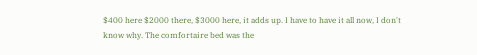$400 here $2000 there, $3000 here, it adds up. I have to have it all now, I don't know why. The comfortaire bed was the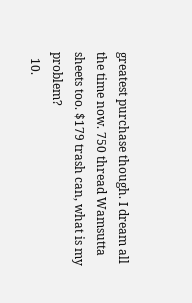greatest purchase though. I dream all the time now. 750 thread Wamsutta sheets too. $179 trash can, what is my problem?
  10.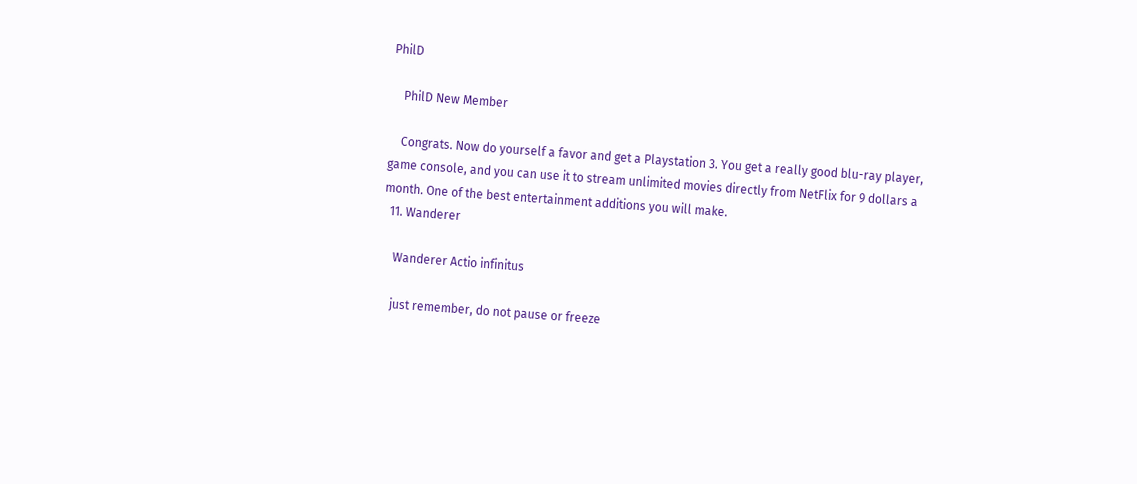PhilD

    PhilD New Member

    Congrats. Now do yourself a favor and get a Playstation 3. You get a really good blu-ray player, game console, and you can use it to stream unlimited movies directly from NetFlix for 9 dollars a month. One of the best entertainment additions you will make.
  11. Wanderer

    Wanderer Actio infinitus

    just remember, do not pause or freeze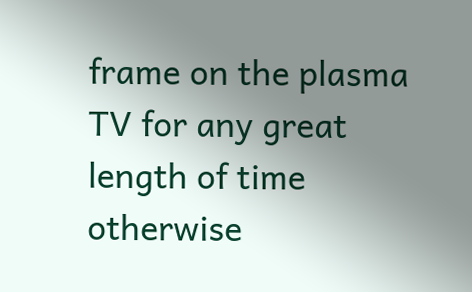frame on the plasma TV for any great length of time otherwise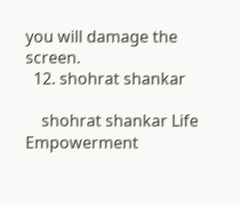you will damage the screen.
  12. shohrat shankar

    shohrat shankar Life Empowerment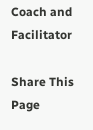Coach and Facilitator

Share This Page